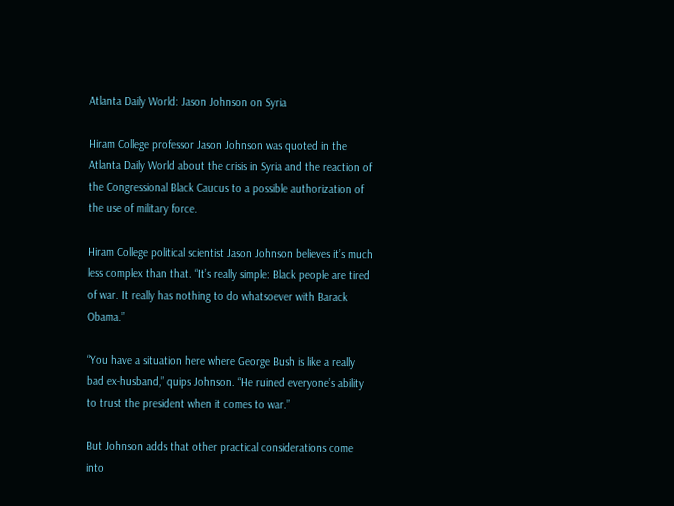Atlanta Daily World: Jason Johnson on Syria

Hiram College professor Jason Johnson was quoted in the Atlanta Daily World about the crisis in Syria and the reaction of the Congressional Black Caucus to a possible authorization of the use of military force.

Hiram College political scientist Jason Johnson believes it’s much less complex than that. “It’s really simple: Black people are tired of war. It really has nothing to do whatsoever with Barack Obama.”

“You have a situation here where George Bush is like a really bad ex-husband,” quips Johnson. “He ruined everyone’s ability to trust the president when it comes to war.”

But Johnson adds that other practical considerations come into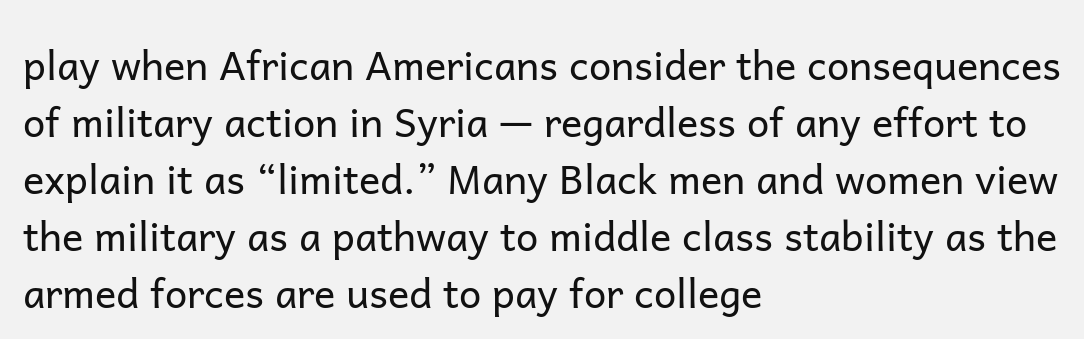play when African Americans consider the consequences of military action in Syria — regardless of any effort to explain it as “limited.” Many Black men and women view the military as a pathway to middle class stability as the armed forces are used to pay for college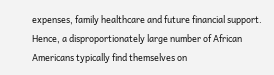expenses, family healthcare and future financial support. Hence, a disproportionately large number of African Americans typically find themselves on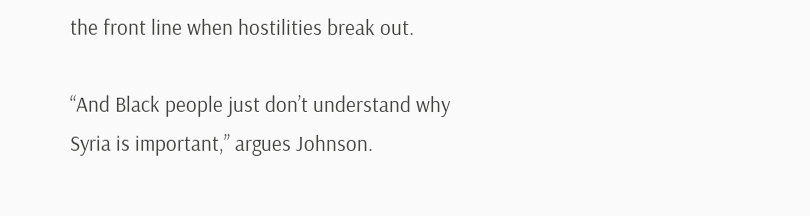the front line when hostilities break out.

“And Black people just don’t understand why Syria is important,” argues Johnson.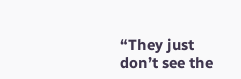“They just don’t see the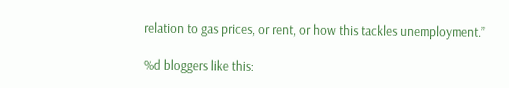relation to gas prices, or rent, or how this tackles unemployment.”

%d bloggers like this: